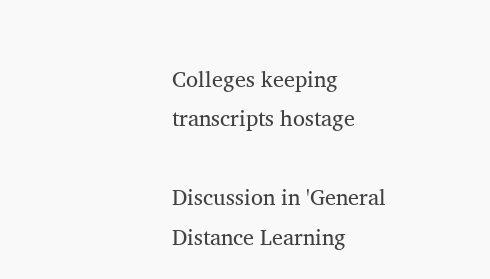Colleges keeping transcripts hostage

Discussion in 'General Distance Learning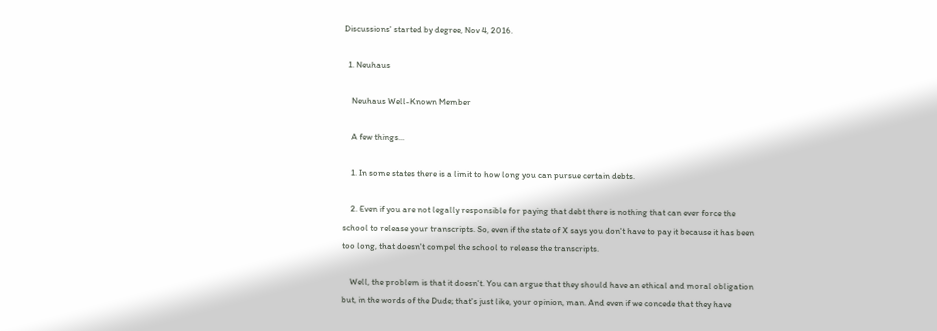Discussions' started by degree, Nov 4, 2016.

  1. Neuhaus

    Neuhaus Well-Known Member

    A few things...

    1. In some states there is a limit to how long you can pursue certain debts.

    2. Even if you are not legally responsible for paying that debt there is nothing that can ever force the school to release your transcripts. So, even if the state of X says you don't have to pay it because it has been too long, that doesn't compel the school to release the transcripts.

    Well, the problem is that it doesn't. You can argue that they should have an ethical and moral obligation but, in the words of the Dude; that's just like, your opinion, man. And even if we concede that they have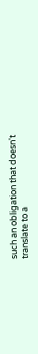such an obligation that doesn't translate to a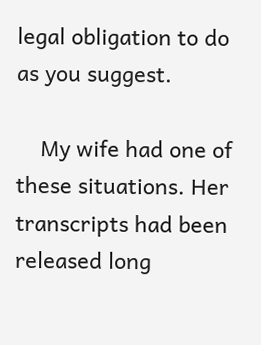legal obligation to do as you suggest.

    My wife had one of these situations. Her transcripts had been released long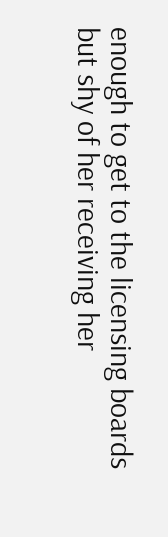enough to get to the licensing boards but shy of her receiving her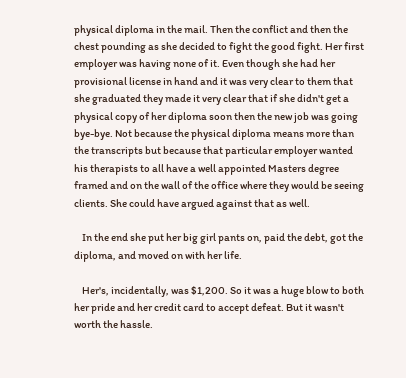physical diploma in the mail. Then the conflict and then the chest pounding as she decided to fight the good fight. Her first employer was having none of it. Even though she had her provisional license in hand and it was very clear to them that she graduated they made it very clear that if she didn't get a physical copy of her diploma soon then the new job was going bye-bye. Not because the physical diploma means more than the transcripts but because that particular employer wanted his therapists to all have a well appointed Masters degree framed and on the wall of the office where they would be seeing clients. She could have argued against that as well.

    In the end she put her big girl pants on, paid the debt, got the diploma, and moved on with her life.

    Her's, incidentally, was $1,200. So it was a huge blow to both her pride and her credit card to accept defeat. But it wasn't worth the hassle.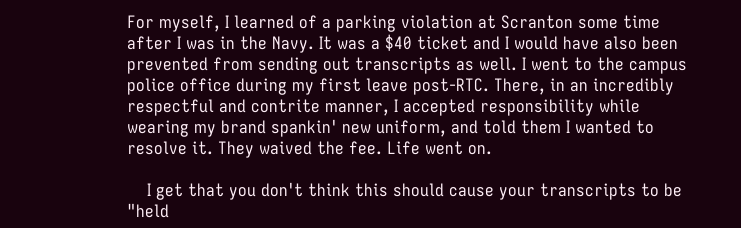For myself, I learned of a parking violation at Scranton some time after I was in the Navy. It was a $40 ticket and I would have also been prevented from sending out transcripts as well. I went to the campus police office during my first leave post-RTC. There, in an incredibly respectful and contrite manner, I accepted responsibility while wearing my brand spankin' new uniform, and told them I wanted to resolve it. They waived the fee. Life went on.

    I get that you don't think this should cause your transcripts to be "held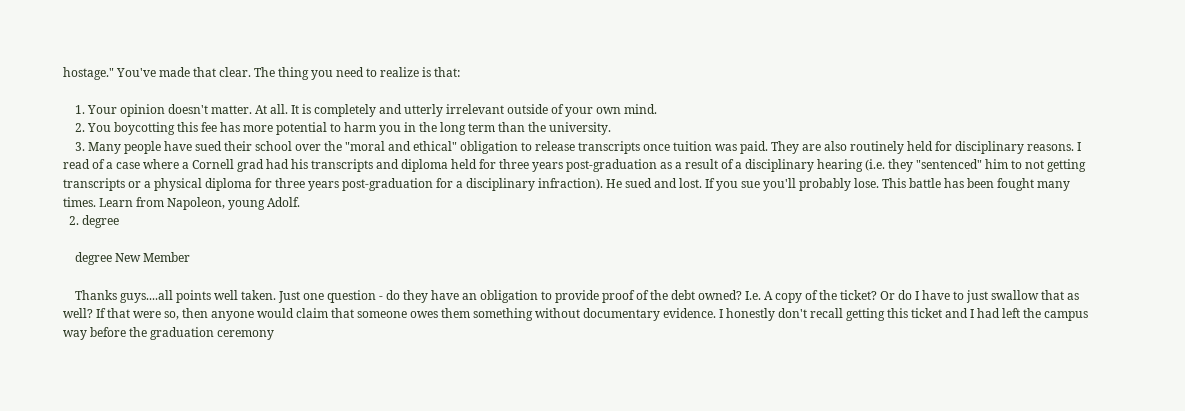hostage." You've made that clear. The thing you need to realize is that:

    1. Your opinion doesn't matter. At all. It is completely and utterly irrelevant outside of your own mind.
    2. You boycotting this fee has more potential to harm you in the long term than the university.
    3. Many people have sued their school over the "moral and ethical" obligation to release transcripts once tuition was paid. They are also routinely held for disciplinary reasons. I read of a case where a Cornell grad had his transcripts and diploma held for three years post-graduation as a result of a disciplinary hearing (i.e. they "sentenced" him to not getting transcripts or a physical diploma for three years post-graduation for a disciplinary infraction). He sued and lost. If you sue you'll probably lose. This battle has been fought many times. Learn from Napoleon, young Adolf.
  2. degree

    degree New Member

    Thanks guys....all points well taken. Just one question - do they have an obligation to provide proof of the debt owned? I.e. A copy of the ticket? Or do I have to just swallow that as well? If that were so, then anyone would claim that someone owes them something without documentary evidence. I honestly don't recall getting this ticket and I had left the campus way before the graduation ceremony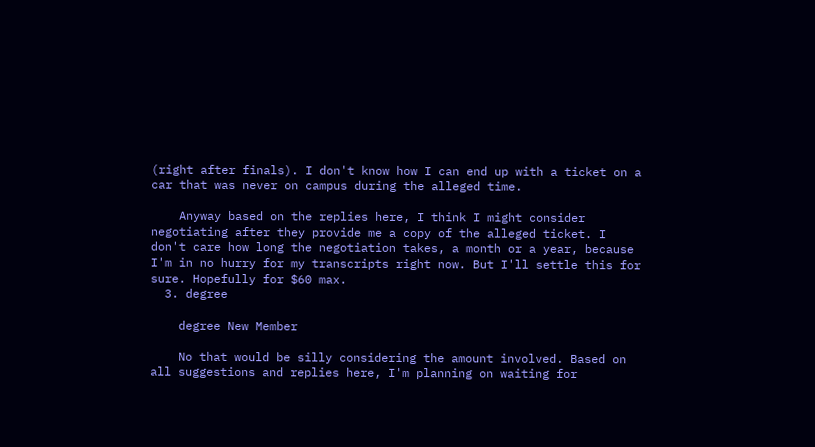(right after finals). I don't know how I can end up with a ticket on a car that was never on campus during the alleged time.

    Anyway based on the replies here, I think I might consider negotiating after they provide me a copy of the alleged ticket. I don't care how long the negotiation takes, a month or a year, because I'm in no hurry for my transcripts right now. But I'll settle this for sure. Hopefully for $60 max.
  3. degree

    degree New Member

    No that would be silly considering the amount involved. Based on all suggestions and replies here, I'm planning on waiting for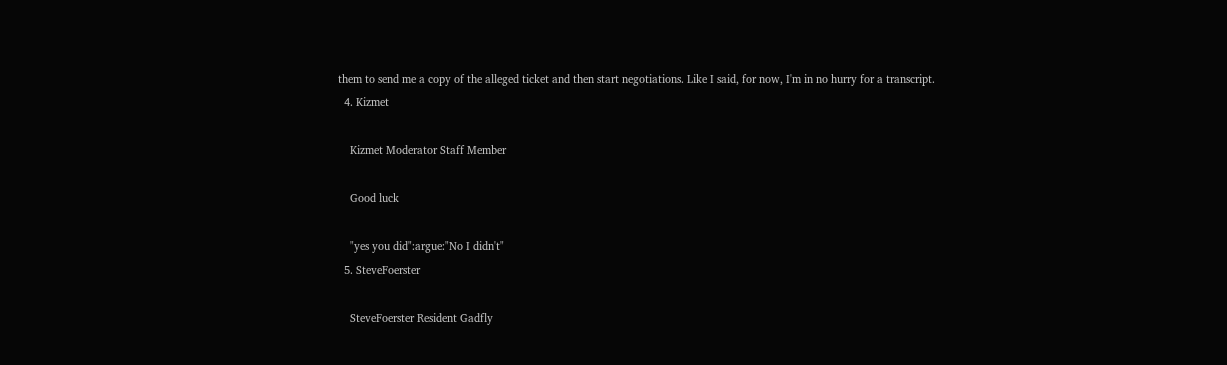them to send me a copy of the alleged ticket and then start negotiations. Like I said, for now, I'm in no hurry for a transcript.
  4. Kizmet

    Kizmet Moderator Staff Member

    Good luck

    "yes you did":argue:"No I didn't"
  5. SteveFoerster

    SteveFoerster Resident Gadfly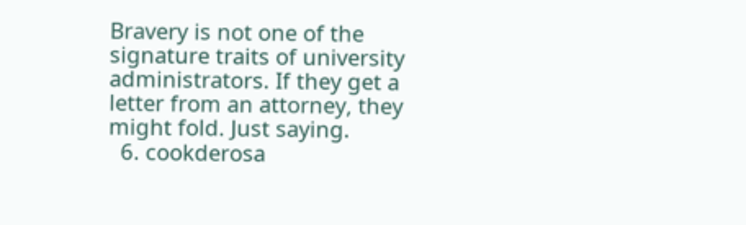Bravery is not one of the signature traits of university administrators. If they get a letter from an attorney, they might fold. Just saying.
  6. cookderosa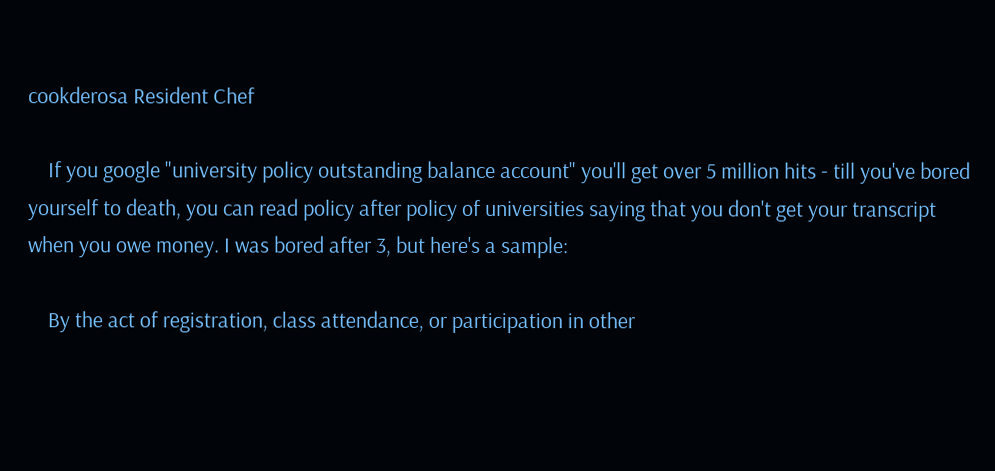cookderosa Resident Chef

    If you google "university policy outstanding balance account" you'll get over 5 million hits - till you've bored yourself to death, you can read policy after policy of universities saying that you don't get your transcript when you owe money. I was bored after 3, but here's a sample:

    By the act of registration, class attendance, or participation in other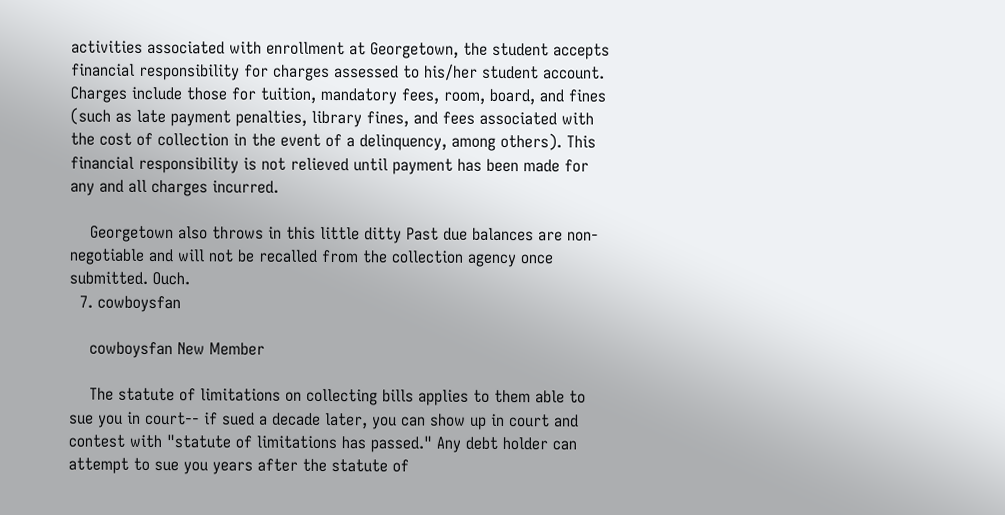activities associated with enrollment at Georgetown, the student accepts financial responsibility for charges assessed to his/her student account. Charges include those for tuition, mandatory fees, room, board, and fines (such as late payment penalties, library fines, and fees associated with the cost of collection in the event of a delinquency, among others). This financial responsibility is not relieved until payment has been made for any and all charges incurred.

    Georgetown also throws in this little ditty Past due balances are non-negotiable and will not be recalled from the collection agency once submitted. Ouch.
  7. cowboysfan

    cowboysfan New Member

    The statute of limitations on collecting bills applies to them able to sue you in court-- if sued a decade later, you can show up in court and contest with "statute of limitations has passed." Any debt holder can attempt to sue you years after the statute of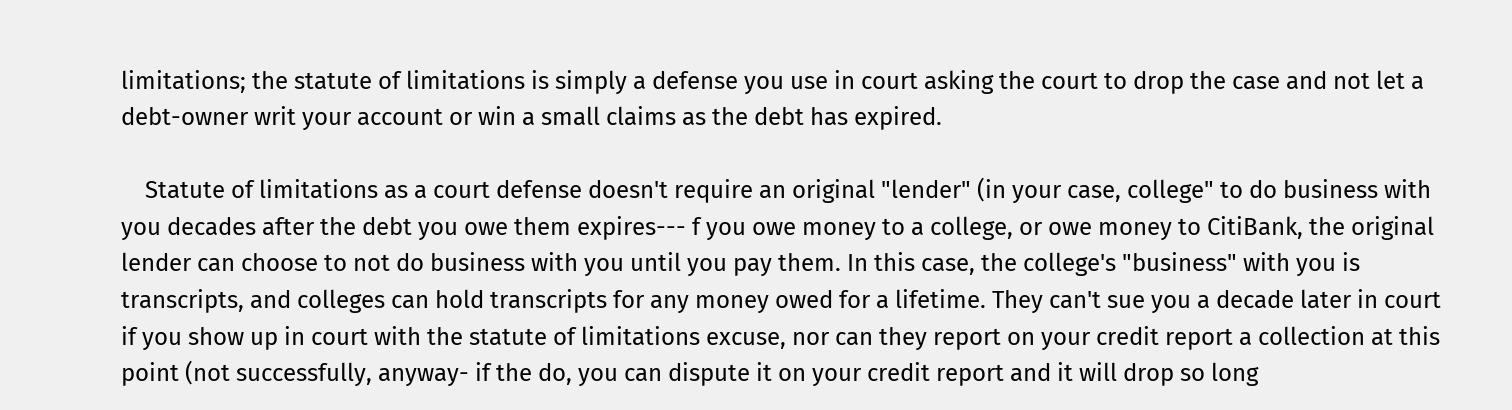limitations; the statute of limitations is simply a defense you use in court asking the court to drop the case and not let a debt-owner writ your account or win a small claims as the debt has expired.

    Statute of limitations as a court defense doesn't require an original "lender" (in your case, college" to do business with you decades after the debt you owe them expires--- f you owe money to a college, or owe money to CitiBank, the original lender can choose to not do business with you until you pay them. In this case, the college's "business" with you is transcripts, and colleges can hold transcripts for any money owed for a lifetime. They can't sue you a decade later in court if you show up in court with the statute of limitations excuse, nor can they report on your credit report a collection at this point (not successfully, anyway- if the do, you can dispute it on your credit report and it will drop so long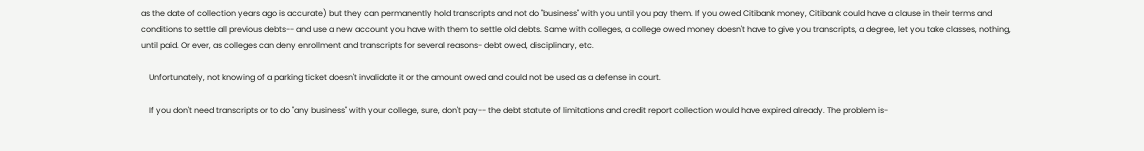as the date of collection years ago is accurate) but they can permanently hold transcripts and not do "business" with you until you pay them. If you owed Citibank money, Citibank could have a clause in their terms and conditions to settle all previous debts-- and use a new account you have with them to settle old debts. Same with colleges, a college owed money doesn't have to give you transcripts, a degree, let you take classes, nothing, until paid. Or ever, as colleges can deny enrollment and transcripts for several reasons- debt owed, disciplinary, etc.

    Unfortunately, not knowing of a parking ticket doesn't invalidate it or the amount owed and could not be used as a defense in court.

    If you don't need transcripts or to do "any business" with your college, sure, don't pay-- the debt statute of limitations and credit report collection would have expired already. The problem is-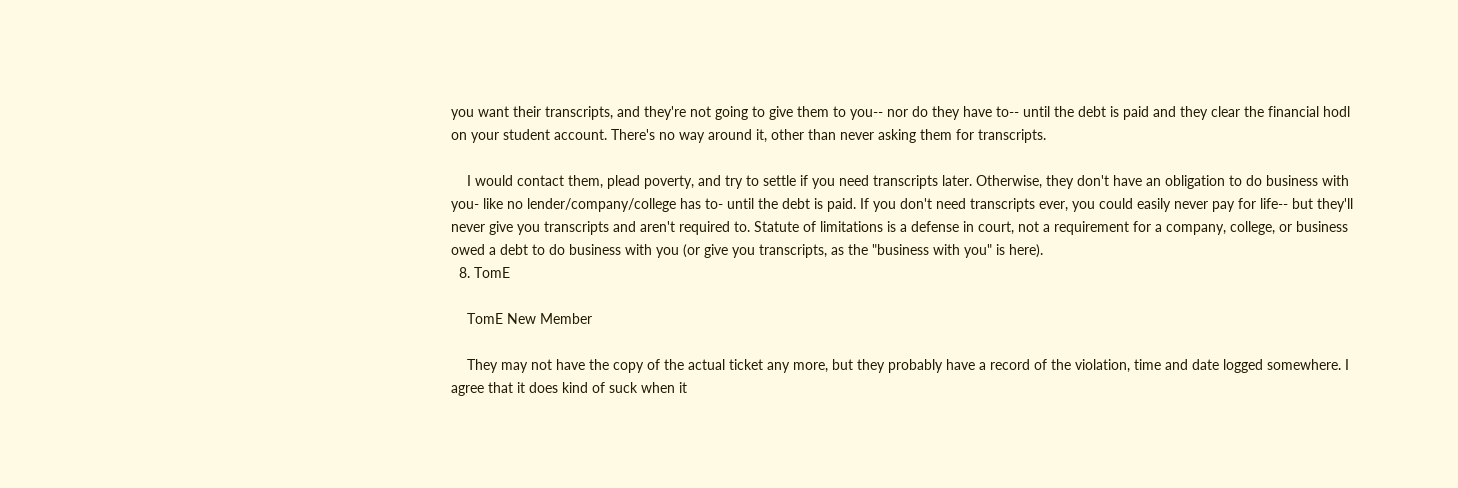you want their transcripts, and they're not going to give them to you-- nor do they have to-- until the debt is paid and they clear the financial hodl on your student account. There's no way around it, other than never asking them for transcripts.

    I would contact them, plead poverty, and try to settle if you need transcripts later. Otherwise, they don't have an obligation to do business with you- like no lender/company/college has to- until the debt is paid. If you don't need transcripts ever, you could easily never pay for life-- but they'll never give you transcripts and aren't required to. Statute of limitations is a defense in court, not a requirement for a company, college, or business owed a debt to do business with you (or give you transcripts, as the "business with you" is here).
  8. TomE

    TomE New Member

    They may not have the copy of the actual ticket any more, but they probably have a record of the violation, time and date logged somewhere. I agree that it does kind of suck when it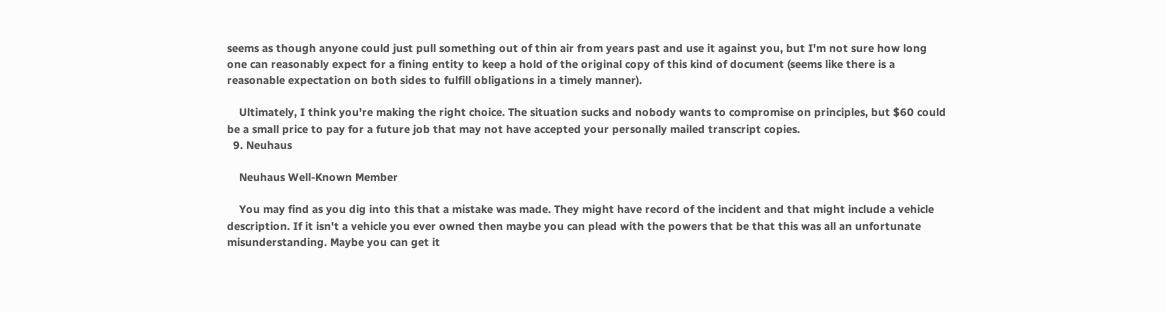seems as though anyone could just pull something out of thin air from years past and use it against you, but I'm not sure how long one can reasonably expect for a fining entity to keep a hold of the original copy of this kind of document (seems like there is a reasonable expectation on both sides to fulfill obligations in a timely manner).

    Ultimately, I think you're making the right choice. The situation sucks and nobody wants to compromise on principles, but $60 could be a small price to pay for a future job that may not have accepted your personally mailed transcript copies.
  9. Neuhaus

    Neuhaus Well-Known Member

    You may find as you dig into this that a mistake was made. They might have record of the incident and that might include a vehicle description. If it isn't a vehicle you ever owned then maybe you can plead with the powers that be that this was all an unfortunate misunderstanding. Maybe you can get it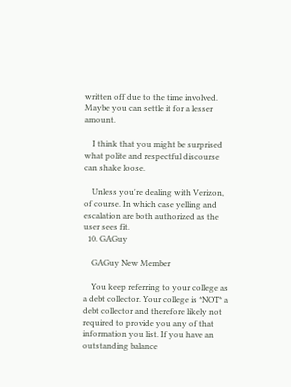written off due to the time involved. Maybe you can settle it for a lesser amount.

    I think that you might be surprised what polite and respectful discourse can shake loose.

    Unless you're dealing with Verizon, of course. In which case yelling and escalation are both authorized as the user sees fit.
  10. GAGuy

    GAGuy New Member

    You keep referring to your college as a debt collector. Your college is *NOT* a debt collector and therefore likely not required to provide you any of that information you list. If you have an outstanding balance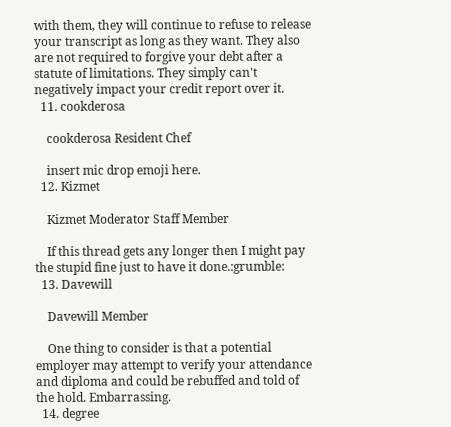with them, they will continue to refuse to release your transcript as long as they want. They also are not required to forgive your debt after a statute of limitations. They simply can't negatively impact your credit report over it.
  11. cookderosa

    cookderosa Resident Chef

    insert mic drop emoji here.
  12. Kizmet

    Kizmet Moderator Staff Member

    If this thread gets any longer then I might pay the stupid fine just to have it done.:grumble:
  13. Davewill

    Davewill Member

    One thing to consider is that a potential employer may attempt to verify your attendance and diploma and could be rebuffed and told of the hold. Embarrassing.
  14. degree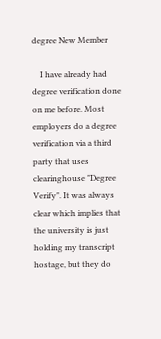degree New Member

    I have already had degree verification done on me before. Most employers do a degree verification via a third party that uses clearinghouse "Degree Verify". It was always clear which implies that the university is just holding my transcript hostage, but they do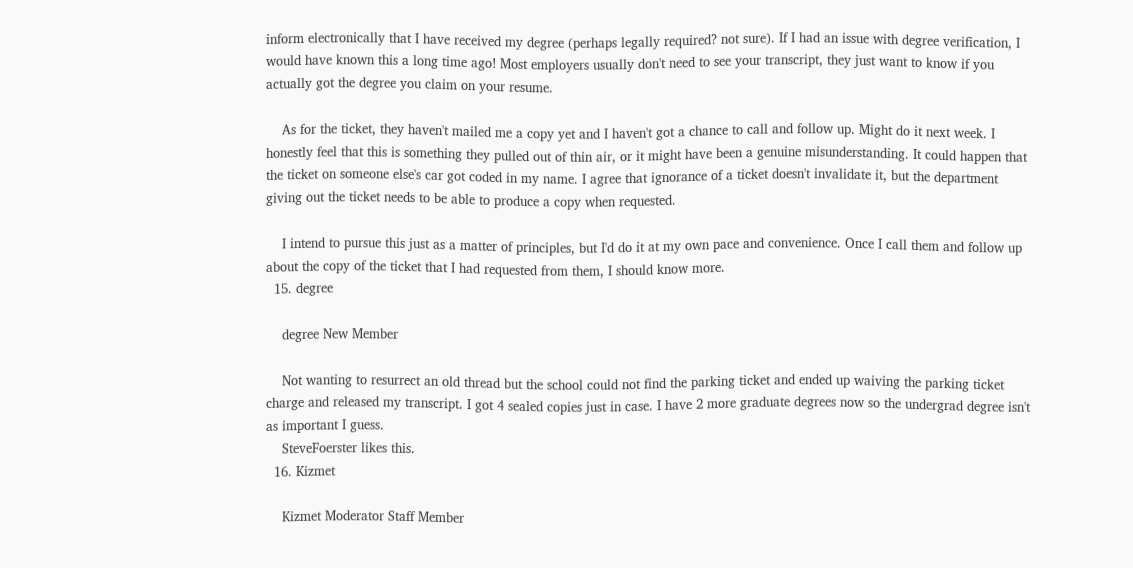inform electronically that I have received my degree (perhaps legally required? not sure). If I had an issue with degree verification, I would have known this a long time ago! Most employers usually don't need to see your transcript, they just want to know if you actually got the degree you claim on your resume.

    As for the ticket, they haven't mailed me a copy yet and I haven't got a chance to call and follow up. Might do it next week. I honestly feel that this is something they pulled out of thin air, or it might have been a genuine misunderstanding. It could happen that the ticket on someone else's car got coded in my name. I agree that ignorance of a ticket doesn't invalidate it, but the department giving out the ticket needs to be able to produce a copy when requested.

    I intend to pursue this just as a matter of principles, but I'd do it at my own pace and convenience. Once I call them and follow up about the copy of the ticket that I had requested from them, I should know more.
  15. degree

    degree New Member

    Not wanting to resurrect an old thread but the school could not find the parking ticket and ended up waiving the parking ticket charge and released my transcript. I got 4 sealed copies just in case. I have 2 more graduate degrees now so the undergrad degree isn't as important I guess.
    SteveFoerster likes this.
  16. Kizmet

    Kizmet Moderator Staff Member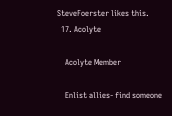SteveFoerster likes this.
  17. Acolyte

    Acolyte Member

    Enlist allies- find someone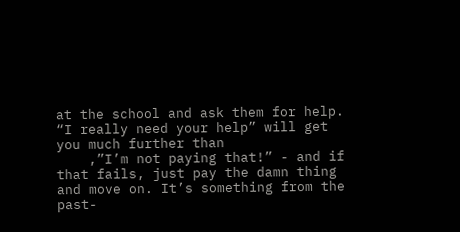at the school and ask them for help. “I really need your help” will get you much further than
    ,”I’m not paying that!” - and if that fails, just pay the damn thing and move on. It’s something from the past-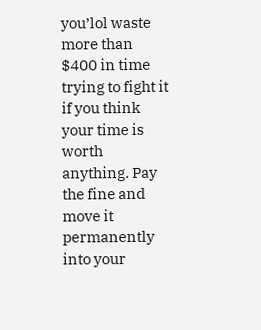you’lol waste more than $400 in time trying to fight it if you think your time is worth anything. Pay the fine and move it permanently into your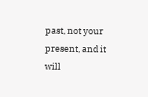past, not your present, and it will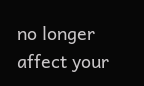no longer affect your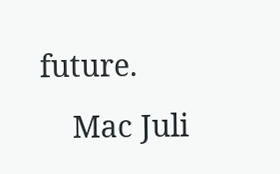future.
    Mac Juli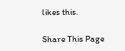likes this.

Share This Page